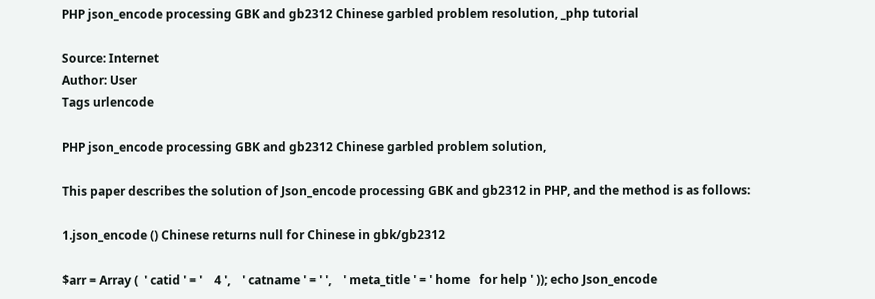PHP json_encode processing GBK and gb2312 Chinese garbled problem resolution, _php tutorial

Source: Internet
Author: User
Tags urlencode

PHP json_encode processing GBK and gb2312 Chinese garbled problem solution,

This paper describes the solution of Json_encode processing GBK and gb2312 in PHP, and the method is as follows:

1.json_encode () Chinese returns null for Chinese in gbk/gb2312

$arr = Array (  ' catid ' = '    4 ',    ' catname ' = ' ',    ' meta_title ' = ' home   for help ' )); echo Json_encode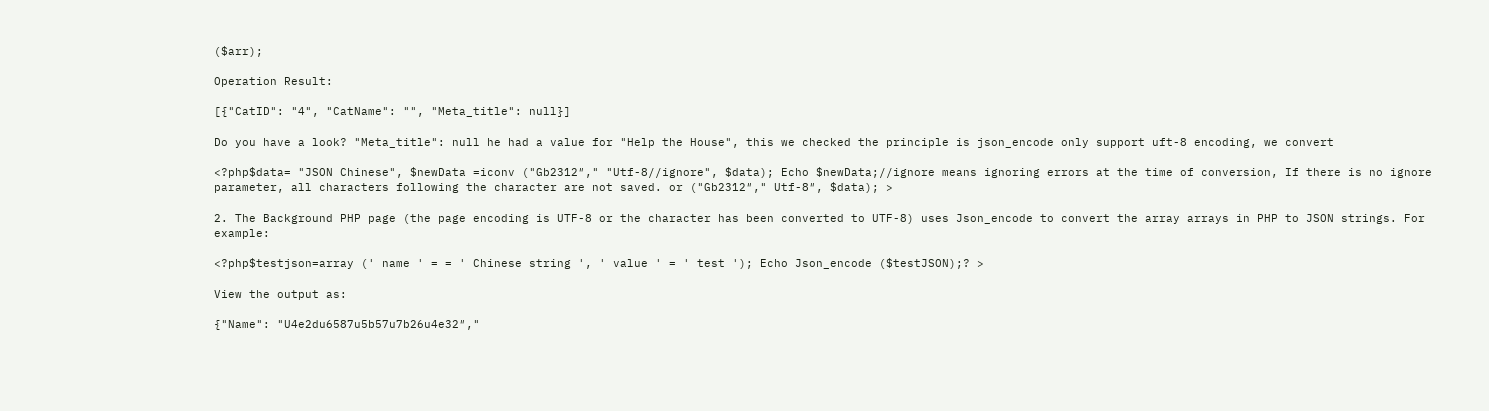($arr);

Operation Result:

[{"CatID": "4", "CatName": "", "Meta_title": null}]

Do you have a look? "Meta_title": null he had a value for "Help the House", this we checked the principle is json_encode only support uft-8 encoding, we convert

<?php$data= "JSON Chinese", $newData =iconv ("Gb2312″," "Utf-8//ignore", $data); Echo $newData;//ignore means ignoring errors at the time of conversion, If there is no ignore parameter, all characters following the character are not saved. or ("Gb2312″," Utf-8″, $data); >

2. The Background PHP page (the page encoding is UTF-8 or the character has been converted to UTF-8) uses Json_encode to convert the array arrays in PHP to JSON strings. For example:

<?php$testjson=array (' name ' = = ' Chinese string ', ' value ' = ' test '); Echo Json_encode ($testJSON);? >

View the output as:

{"Name": "U4e2du6587u5b57u7b26u4e32″,"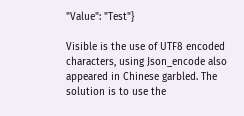"Value": "Test"}

Visible is the use of UTF8 encoded characters, using Json_encode also appeared in Chinese garbled. The solution is to use the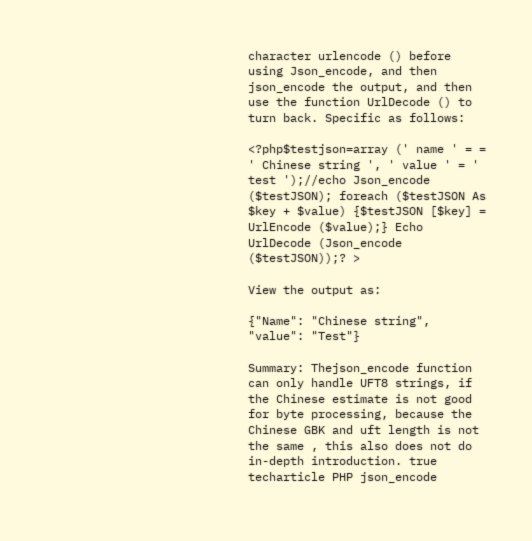character urlencode () before using Json_encode, and then json_encode the output, and then use the function UrlDecode () to turn back. Specific as follows:

<?php$testjson=array (' name ' = = ' Chinese string ', ' value ' = ' test ');//echo Json_encode ($testJSON); foreach ($testJSON As $key + $value) {$testJSON [$key] = UrlEncode ($value);} Echo UrlDecode (Json_encode ($testJSON));? >

View the output as:

{"Name": "Chinese string", "value": "Test"}

Summary: Thejson_encode function can only handle UFT8 strings, if the Chinese estimate is not good for byte processing, because the Chinese GBK and uft length is not the same , this also does not do in-depth introduction. true techarticle PHP json_encode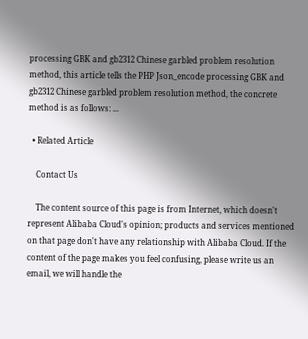processing GBK and gb2312 Chinese garbled problem resolution method, this article tells the PHP Json_encode processing GBK and gb2312 Chinese garbled problem resolution method, the concrete method is as follows: ...

  • Related Article

    Contact Us

    The content source of this page is from Internet, which doesn't represent Alibaba Cloud's opinion; products and services mentioned on that page don't have any relationship with Alibaba Cloud. If the content of the page makes you feel confusing, please write us an email, we will handle the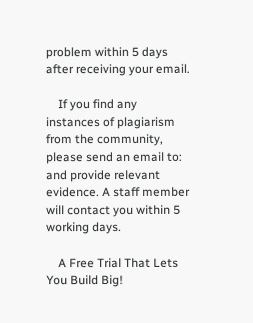problem within 5 days after receiving your email.

    If you find any instances of plagiarism from the community, please send an email to: and provide relevant evidence. A staff member will contact you within 5 working days.

    A Free Trial That Lets You Build Big!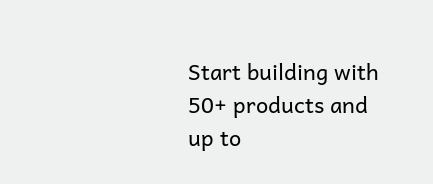Start building with 50+ products and up to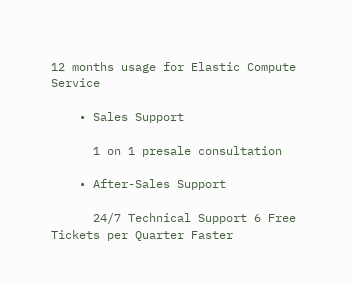12 months usage for Elastic Compute Service

    • Sales Support

      1 on 1 presale consultation

    • After-Sales Support

      24/7 Technical Support 6 Free Tickets per Quarter Faster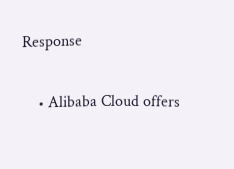Response

    • Alibaba Cloud offers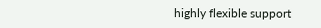highly flexible support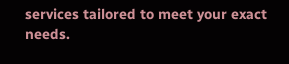services tailored to meet your exact needs.